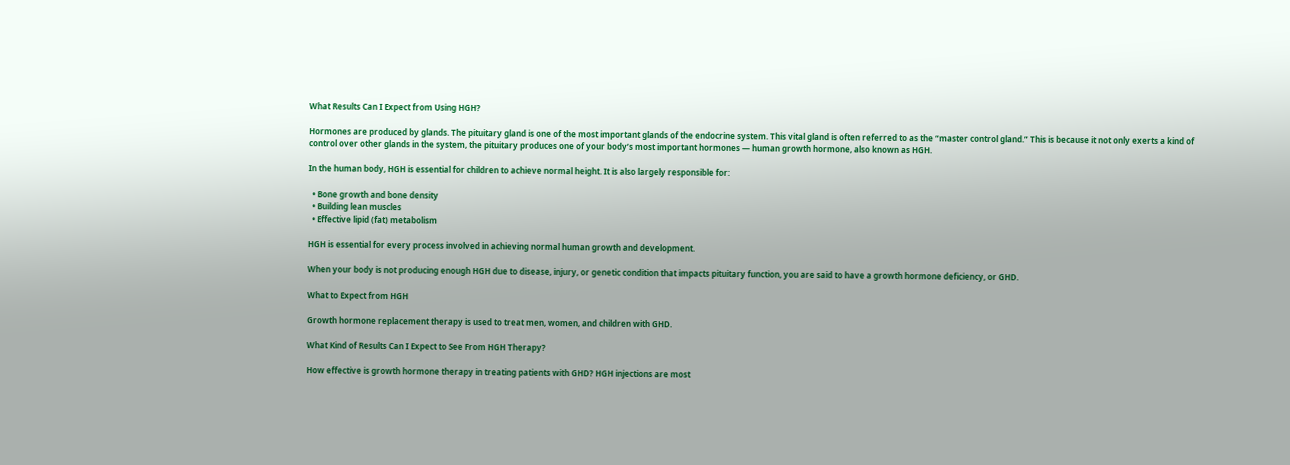What Results Can I Expect from Using HGH?

Hormones are produced by glands. The pituitary gland is one of the most important glands of the endocrine system. This vital gland is often referred to as the “master control gland.” This is because it not only exerts a kind of control over other glands in the system, the pituitary produces one of your body’s most important hormones — human growth hormone, also known as HGH.

In the human body, HGH is essential for children to achieve normal height. It is also largely responsible for:

  • Bone growth and bone density
  • Building lean muscles
  • Effective lipid (fat) metabolism

HGH is essential for every process involved in achieving normal human growth and development.

When your body is not producing enough HGH due to disease, injury, or genetic condition that impacts pituitary function, you are said to have a growth hormone deficiency, or GHD.

What to Expect from HGH

Growth hormone replacement therapy is used to treat men, women, and children with GHD.

What Kind of Results Can I Expect to See From HGH Therapy?

How effective is growth hormone therapy in treating patients with GHD? HGH injections are most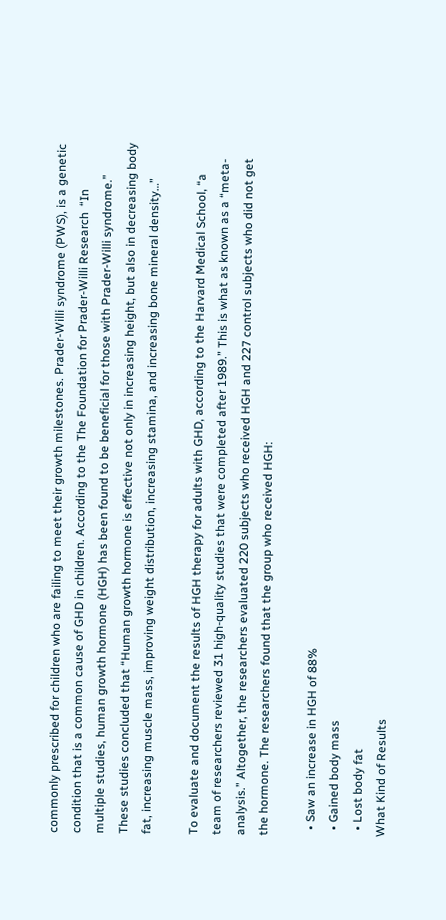commonly prescribed for children who are failing to meet their growth milestones. Prader-Willi syndrome (PWS), is a genetic condition that is a common cause of GHD in children. According to the The Foundation for Prader-Willi Research  “In multiple studies, human growth hormone (HGH) has been found to be beneficial for those with Prader-Willi syndrome.” These studies concluded that “Human growth hormone is effective not only in increasing height, but also in decreasing body fat, increasing muscle mass, improving weight distribution, increasing stamina, and increasing bone mineral density…”

To evaluate and document the results of HGH therapy for adults with GHD, according to the Harvard Medical School, “a team of researchers reviewed 31 high-quality studies that were completed after 1989.” This is what as known as a “meta-analysis.” Altogether, the researchers evaluated 220 subjects who received HGH and 227 control subjects who did not get the hormone. The researchers found that the group who received HGH:

  • Saw an increase in HGH of 88%
  • Gained body mass
  • Lost body fat
What Kind of Results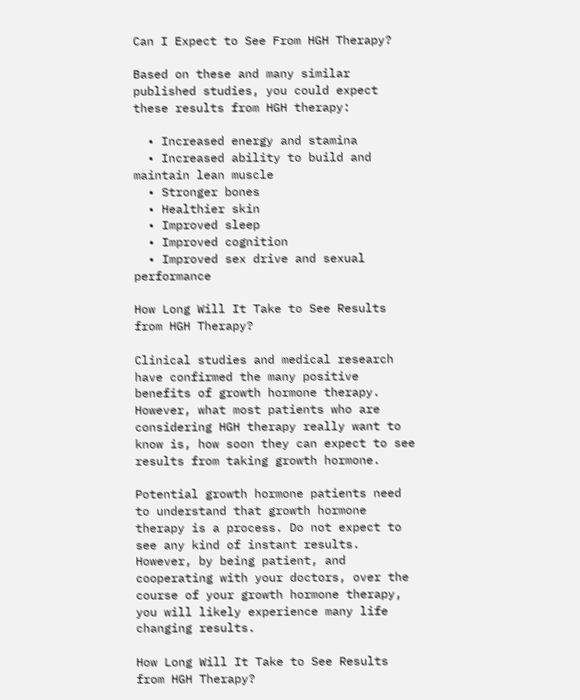Can I Expect to See From HGH Therapy?

Based on these and many similar published studies, you could expect these results from HGH therapy:

  • Increased energy and stamina
  • Increased ability to build and maintain lean muscle
  • Stronger bones
  • Healthier skin
  • Improved sleep
  • Improved cognition
  • Improved sex drive and sexual performance

How Long Will It Take to See Results from HGH Therapy?

Clinical studies and medical research have confirmed the many positive benefits of growth hormone therapy. However, what most patients who are considering HGH therapy really want to know is, how soon they can expect to see results from taking growth hormone.

Potential growth hormone patients need to understand that growth hormone therapy is a process. Do not expect to see any kind of instant results. However, by being patient, and cooperating with your doctors, over the course of your growth hormone therapy, you will likely experience many life changing results.

How Long Will It Take to See Results from HGH Therapy?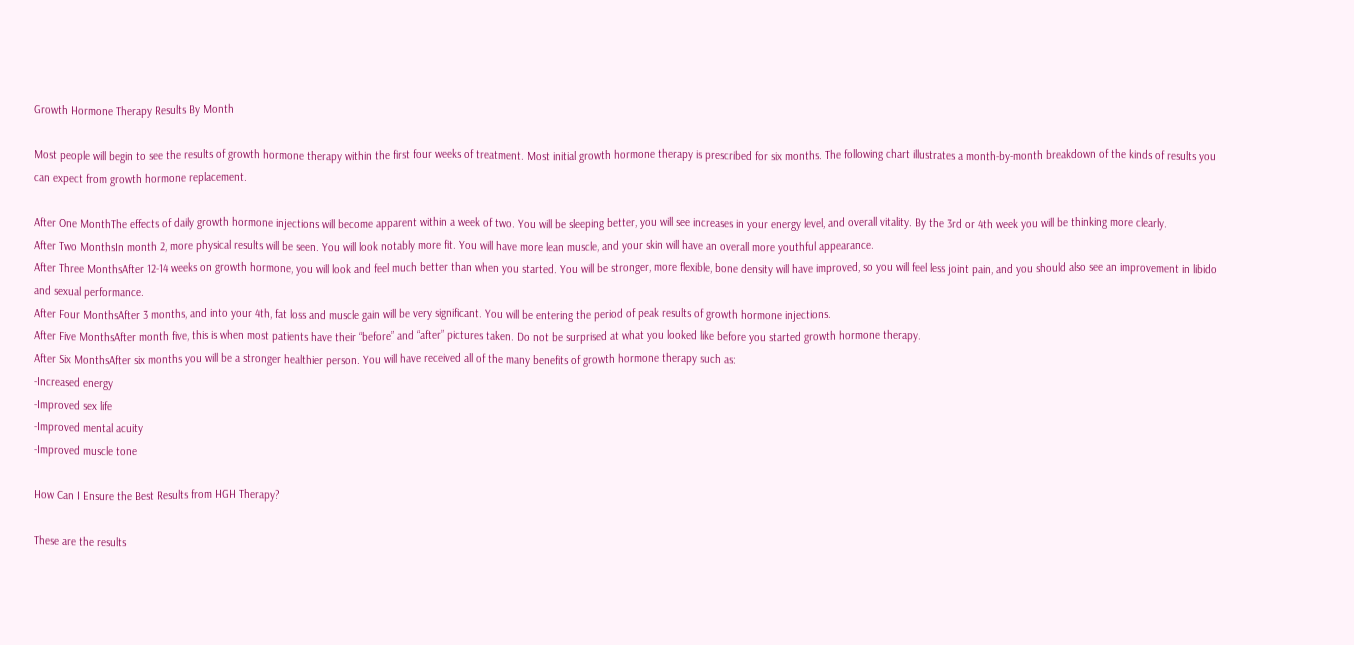Growth Hormone Therapy Results By Month

Most people will begin to see the results of growth hormone therapy within the first four weeks of treatment. Most initial growth hormone therapy is prescribed for six months. The following chart illustrates a month-by-month breakdown of the kinds of results you can expect from growth hormone replacement.

After One MonthThe effects of daily growth hormone injections will become apparent within a week of two. You will be sleeping better, you will see increases in your energy level, and overall vitality. By the 3rd or 4th week you will be thinking more clearly.
After Two MonthsIn month 2, more physical results will be seen. You will look notably more fit. You will have more lean muscle, and your skin will have an overall more youthful appearance.
After Three MonthsAfter 12-14 weeks on growth hormone, you will look and feel much better than when you started. You will be stronger, more flexible, bone density will have improved, so you will feel less joint pain, and you should also see an improvement in libido and sexual performance.
After Four MonthsAfter 3 months, and into your 4th, fat loss and muscle gain will be very significant. You will be entering the period of peak results of growth hormone injections.
After Five MonthsAfter month five, this is when most patients have their “before” and “after” pictures taken. Do not be surprised at what you looked like before you started growth hormone therapy.
After Six MonthsAfter six months you will be a stronger healthier person. You will have received all of the many benefits of growth hormone therapy such as:
-Increased energy
-Improved sex life
-Improved mental acuity
-Improved muscle tone

How Can I Ensure the Best Results from HGH Therapy?

These are the results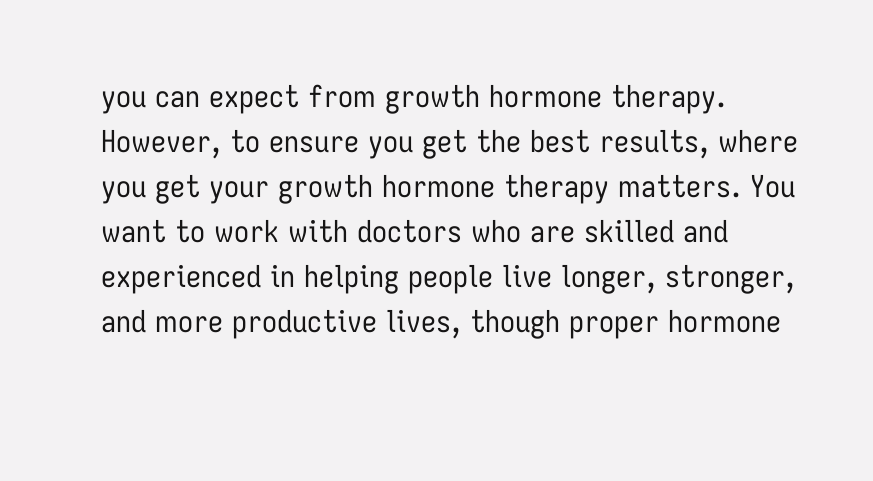you can expect from growth hormone therapy. However, to ensure you get the best results, where you get your growth hormone therapy matters. You want to work with doctors who are skilled and experienced in helping people live longer, stronger, and more productive lives, though proper hormone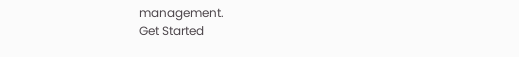management.
Get Started